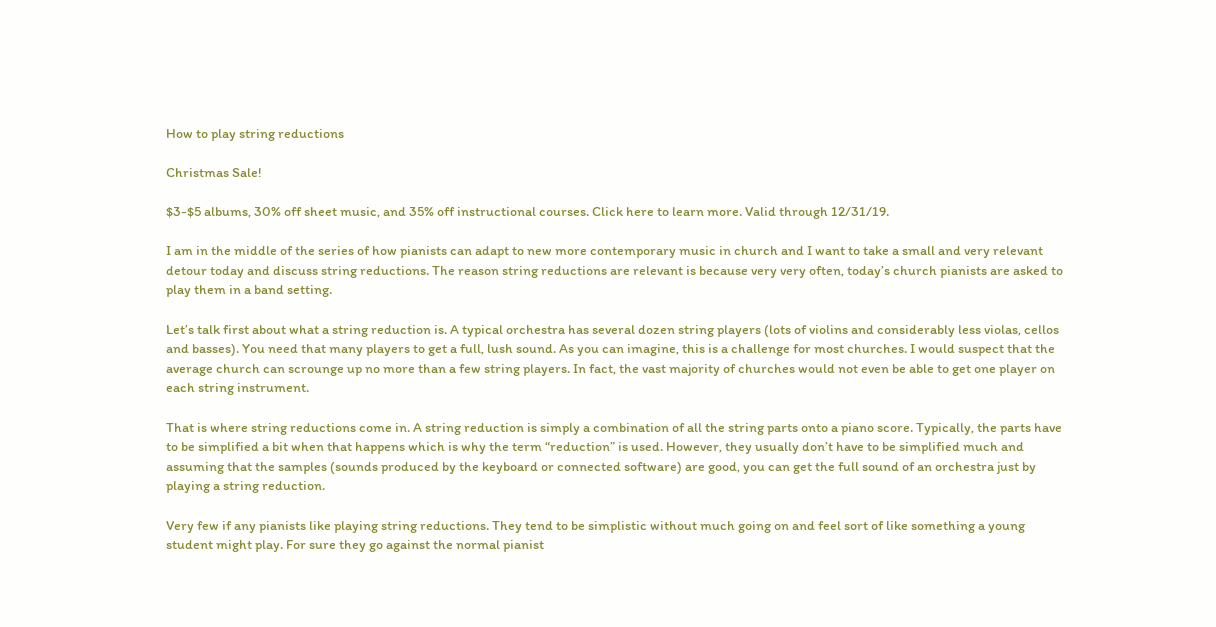How to play string reductions

Christmas Sale!

$3-$5 albums, 30% off sheet music, and 35% off instructional courses. Click here to learn more. Valid through 12/31/19.

I am in the middle of the series of how pianists can adapt to new more contemporary music in church and I want to take a small and very relevant detour today and discuss string reductions. The reason string reductions are relevant is because very very often, today’s church pianists are asked to play them in a band setting.

Let’s talk first about what a string reduction is. A typical orchestra has several dozen string players (lots of violins and considerably less violas, cellos and basses). You need that many players to get a full, lush sound. As you can imagine, this is a challenge for most churches. I would suspect that the average church can scrounge up no more than a few string players. In fact, the vast majority of churches would not even be able to get one player on each string instrument.

That is where string reductions come in. A string reduction is simply a combination of all the string parts onto a piano score. Typically, the parts have to be simplified a bit when that happens which is why the term “reduction” is used. However, they usually don’t have to be simplified much and assuming that the samples (sounds produced by the keyboard or connected software) are good, you can get the full sound of an orchestra just by playing a string reduction.

Very few if any pianists like playing string reductions. They tend to be simplistic without much going on and feel sort of like something a young student might play. For sure they go against the normal pianist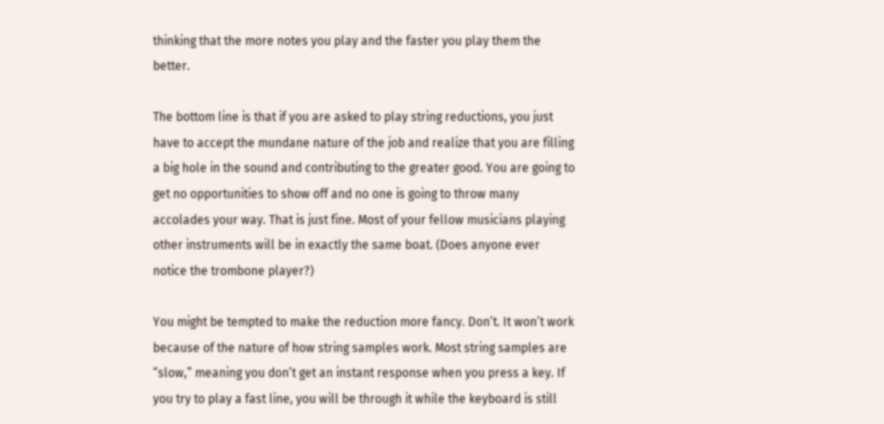thinking that the more notes you play and the faster you play them the better.

The bottom line is that if you are asked to play string reductions, you just have to accept the mundane nature of the job and realize that you are filling a big hole in the sound and contributing to the greater good. You are going to get no opportunities to show off and no one is going to throw many accolades your way. That is just fine. Most of your fellow musicians playing other instruments will be in exactly the same boat. (Does anyone ever notice the trombone player?)

You might be tempted to make the reduction more fancy. Don’t. It won’t work because of the nature of how string samples work. Most string samples are “slow,” meaning you don’t get an instant response when you press a key. If you try to play a fast line, you will be through it while the keyboard is still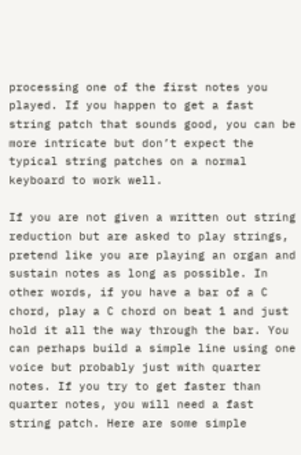processing one of the first notes you played. If you happen to get a fast string patch that sounds good, you can be more intricate but don’t expect the typical string patches on a normal keyboard to work well.

If you are not given a written out string reduction but are asked to play strings, pretend like you are playing an organ and sustain notes as long as possible. In other words, if you have a bar of a C chord, play a C chord on beat 1 and just hold it all the way through the bar. You can perhaps build a simple line using one voice but probably just with quarter notes. If you try to get faster than quarter notes, you will need a fast string patch. Here are some simple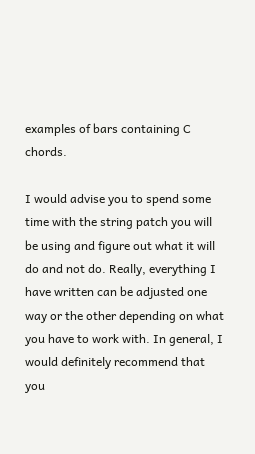examples of bars containing C chords.

I would advise you to spend some time with the string patch you will be using and figure out what it will do and not do. Really, everything I have written can be adjusted one way or the other depending on what you have to work with. In general, I would definitely recommend that you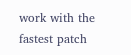work with the fastest patch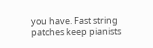you have. Fast string patches keep pianists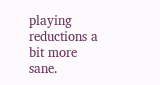playing reductions a bit more sane.